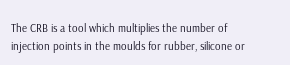The CRB is a tool which multiplies the number of injection points in the moulds for rubber, silicone or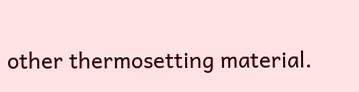other thermosetting material.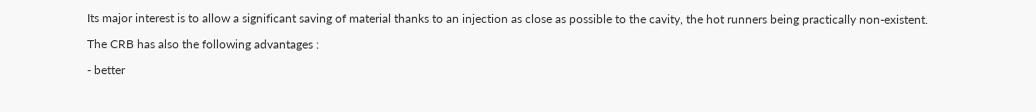Its major interest is to allow a significant saving of material thanks to an injection as close as possible to the cavity, the hot runners being practically non-existent.

The CRB has also the following advantages :

- better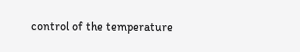control of the temperature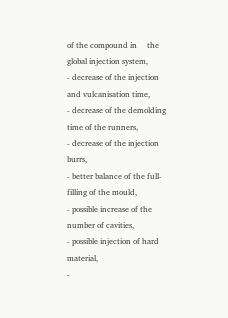of the compound in     the   global injection system,
- decrease of the injection and vulcanisation time,
- decrease of the demolding time of the runners,
- decrease of the injection burrs,
- better balance of the full-filling of the mould,
- possible increase of the number of cavities,
- possible injection of hard material,
-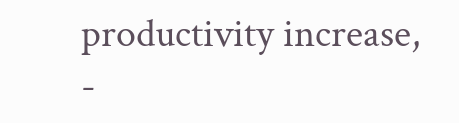productivity increase,
-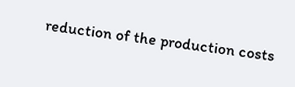reduction of the production costs